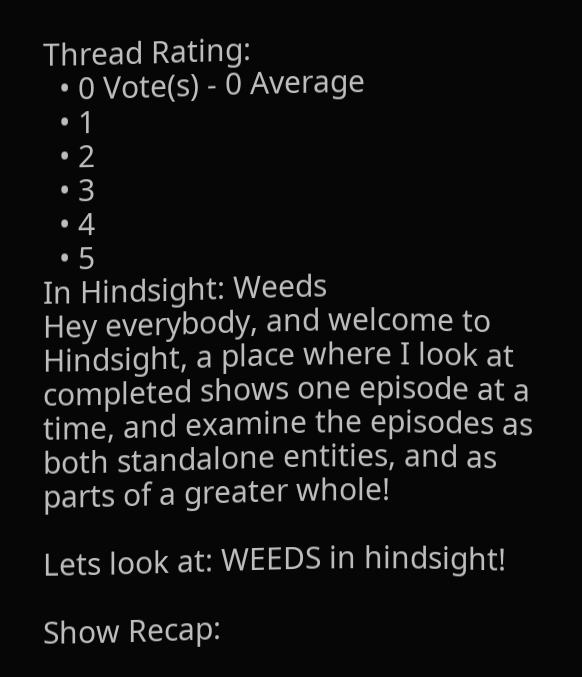Thread Rating:
  • 0 Vote(s) - 0 Average
  • 1
  • 2
  • 3
  • 4
  • 5
In Hindsight: Weeds
Hey everybody, and welcome to Hindsight, a place where I look at completed shows one episode at a time, and examine the episodes as both standalone entities, and as parts of a greater whole!

Lets look at: WEEDS in hindsight!

Show Recap: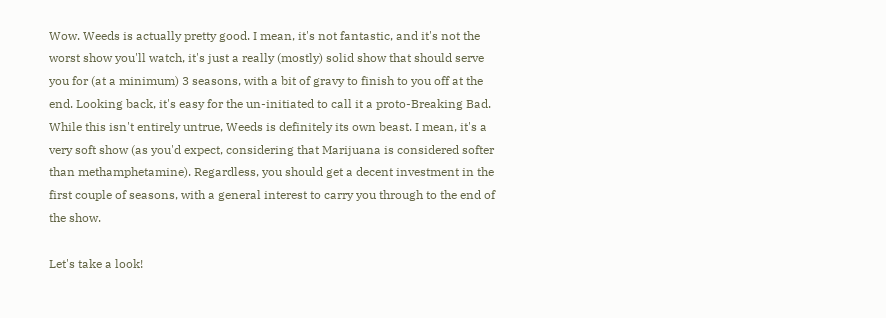Wow. Weeds is actually pretty good. I mean, it's not fantastic, and it's not the worst show you'll watch, it's just a really (mostly) solid show that should serve you for (at a minimum) 3 seasons, with a bit of gravy to finish to you off at the end. Looking back, it's easy for the un-initiated to call it a proto-Breaking Bad. While this isn't entirely untrue, Weeds is definitely its own beast. I mean, it's a very soft show (as you'd expect, considering that Marijuana is considered softer than methamphetamine). Regardless, you should get a decent investment in the first couple of seasons, with a general interest to carry you through to the end of the show.

Let's take a look!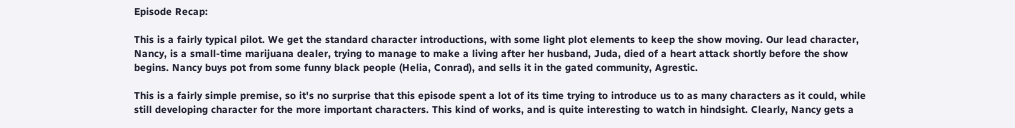Episode Recap:

This is a fairly typical pilot. We get the standard character introductions, with some light plot elements to keep the show moving. Our lead character, Nancy, is a small-time marijuana dealer, trying to manage to make a living after her husband, Juda, died of a heart attack shortly before the show begins. Nancy buys pot from some funny black people (Helia, Conrad), and sells it in the gated community, Agrestic.

This is a fairly simple premise, so it's no surprise that this episode spent a lot of its time trying to introduce us to as many characters as it could, while still developing character for the more important characters. This kind of works, and is quite interesting to watch in hindsight. Clearly, Nancy gets a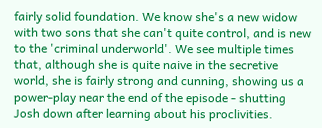fairly solid foundation. We know she's a new widow with two sons that she can't quite control, and is new to the 'criminal underworld'. We see multiple times that, although she is quite naive in the secretive world, she is fairly strong and cunning, showing us a power-play near the end of the episode - shutting Josh down after learning about his proclivities.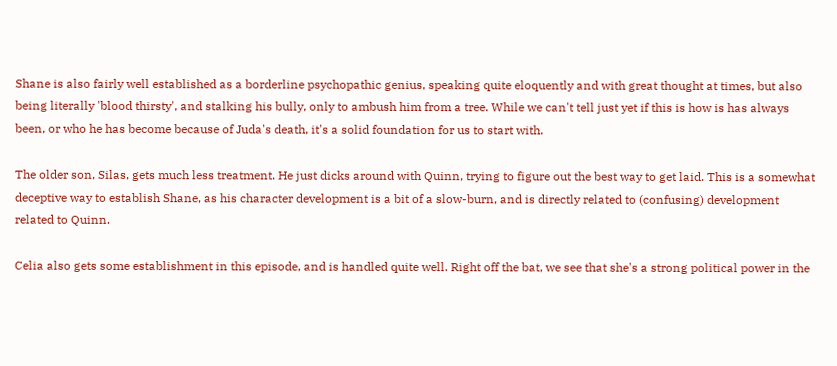Shane is also fairly well established as a borderline psychopathic genius, speaking quite eloquently and with great thought at times, but also being literally 'blood thirsty', and stalking his bully, only to ambush him from a tree. While we can't tell just yet if this is how is has always been, or who he has become because of Juda's death, it's a solid foundation for us to start with.

The older son, Silas, gets much less treatment. He just dicks around with Quinn, trying to figure out the best way to get laid. This is a somewhat deceptive way to establish Shane, as his character development is a bit of a slow-burn, and is directly related to (confusing) development related to Quinn.

Celia also gets some establishment in this episode, and is handled quite well. Right off the bat, we see that she's a strong political power in the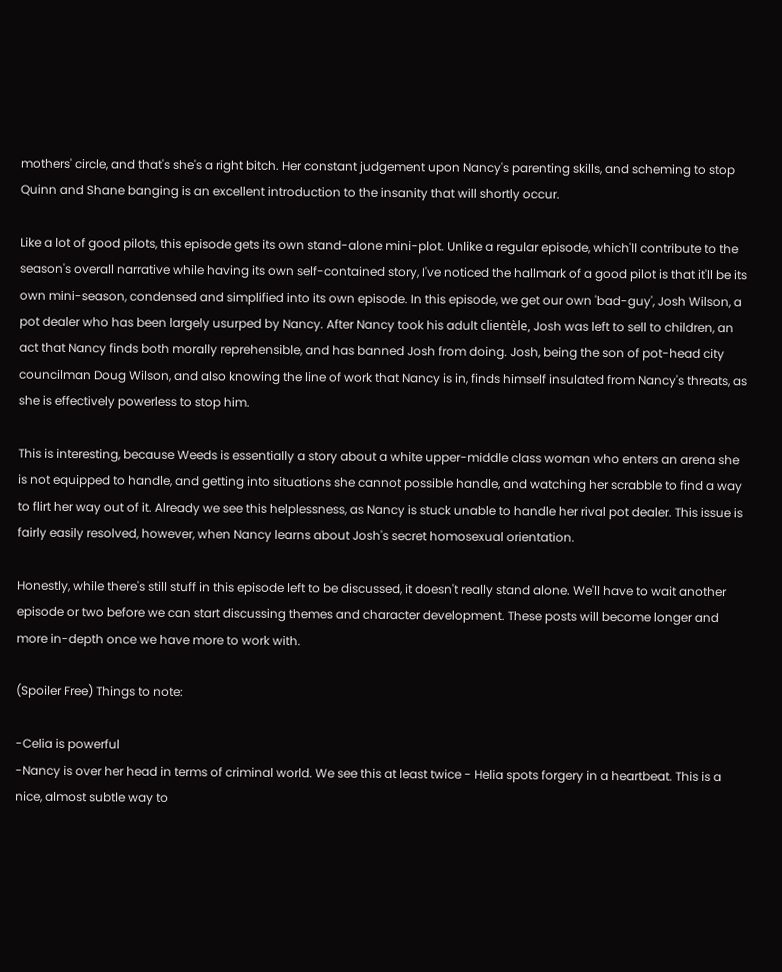mothers' circle, and that's she's a right bitch. Her constant judgement upon Nancy's parenting skills, and scheming to stop Quinn and Shane banging is an excellent introduction to the insanity that will shortly occur.

Like a lot of good pilots, this episode gets its own stand-alone mini-plot. Unlike a regular episode, which'll contribute to the season's overall narrative while having its own self-contained story, I've noticed the hallmark of a good pilot is that it'll be its own mini-season, condensed and simplified into its own episode. In this episode, we get our own 'bad-guy', Josh Wilson, a pot dealer who has been largely usurped by Nancy. After Nancy took his adult clientèle, Josh was left to sell to children, an act that Nancy finds both morally reprehensible, and has banned Josh from doing. Josh, being the son of pot-head city councilman Doug Wilson, and also knowing the line of work that Nancy is in, finds himself insulated from Nancy's threats, as she is effectively powerless to stop him.

This is interesting, because Weeds is essentially a story about a white upper-middle class woman who enters an arena she is not equipped to handle, and getting into situations she cannot possible handle, and watching her scrabble to find a way to flirt her way out of it. Already we see this helplessness, as Nancy is stuck unable to handle her rival pot dealer. This issue is fairly easily resolved, however, when Nancy learns about Josh's secret homosexual orientation.

Honestly, while there's still stuff in this episode left to be discussed, it doesn't really stand alone. We'll have to wait another episode or two before we can start discussing themes and character development. These posts will become longer and more in-depth once we have more to work with.

(Spoiler Free) Things to note:

-Celia is powerful
-Nancy is over her head in terms of criminal world. We see this at least twice - Helia spots forgery in a heartbeat. This is a nice, almost subtle way to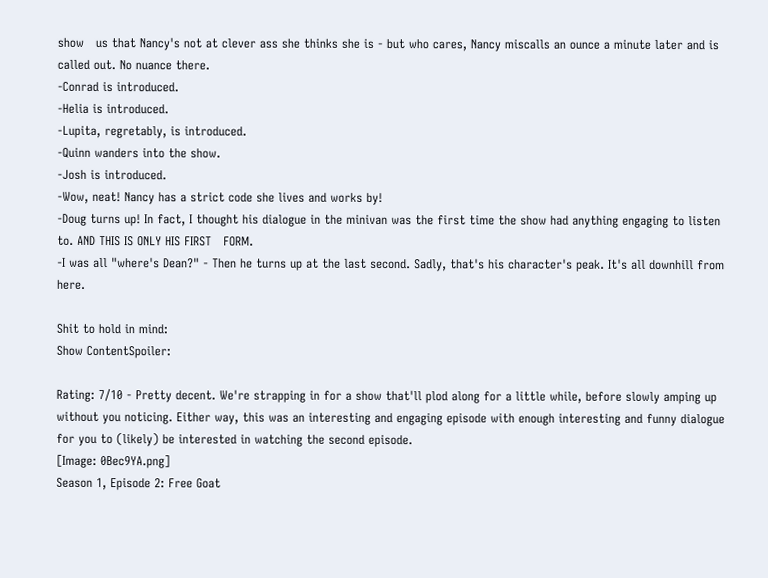show   us that Nancy's not at clever ass she thinks she is - but who cares, Nancy miscalls an ounce a minute later and is called out. No nuance there.
-Conrad is introduced.
-Helia is introduced.
-Lupita, regretably, is introduced.
-Quinn wanders into the show.
-Josh is introduced.
-Wow, neat! Nancy has a strict code she lives and works by!
-Doug turns up! In fact, I thought his dialogue in the minivan was the first time the show had anything engaging to listen to. AND THIS IS ONLY HIS FIRST   FORM.
-I was all "where's Dean?" - Then he turns up at the last second. Sadly, that's his character's peak. It's all downhill from here.

Shit to hold in mind:
Show ContentSpoiler:

Rating: 7/10 - Pretty decent. We're strapping in for a show that'll plod along for a little while, before slowly amping up without you noticing. Either way, this was an interesting and engaging episode with enough interesting and funny dialogue for you to (likely) be interested in watching the second episode.
[Image: 0Bec9YA.png]
Season 1, Episode 2: Free Goat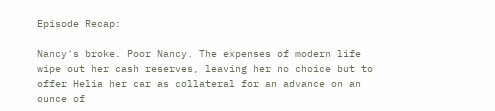Episode Recap:

Nancy's broke. Poor Nancy. The expenses of modern life wipe out her cash reserves, leaving her no choice but to offer Helia her car as collateral for an advance on an ounce of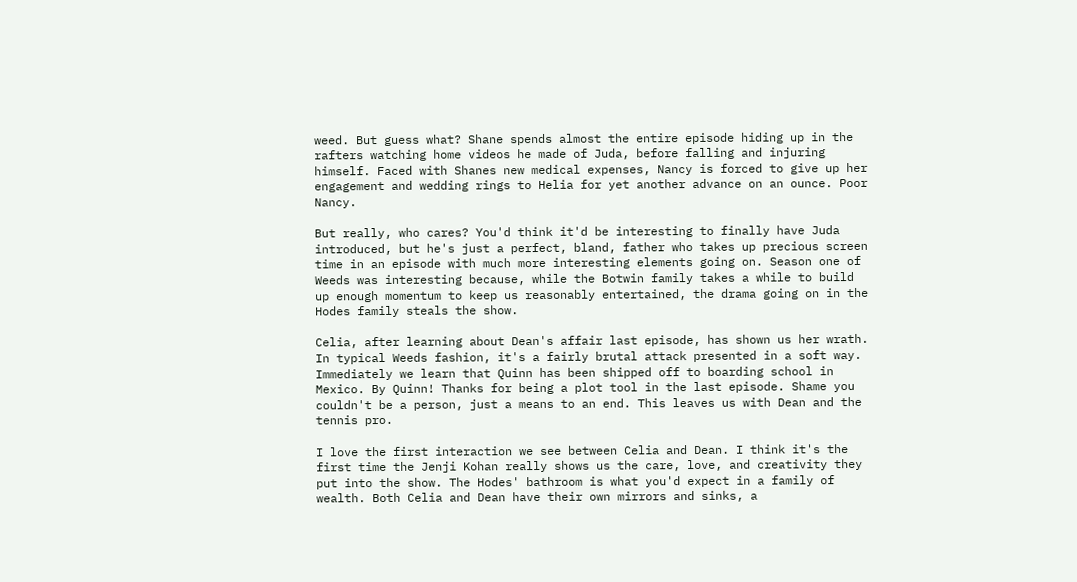weed. But guess what? Shane spends almost the entire episode hiding up in the rafters watching home videos he made of Juda, before falling and injuring himself. Faced with Shanes new medical expenses, Nancy is forced to give up her engagement and wedding rings to Helia for yet another advance on an ounce. Poor Nancy.

But really, who cares? You'd think it'd be interesting to finally have Juda introduced, but he's just a perfect, bland, father who takes up precious screen time in an episode with much more interesting elements going on. Season one of Weeds was interesting because, while the Botwin family takes a while to build up enough momentum to keep us reasonably entertained, the drama going on in the Hodes family steals the show.

Celia, after learning about Dean's affair last episode, has shown us her wrath. In typical Weeds fashion, it's a fairly brutal attack presented in a soft way. Immediately we learn that Quinn has been shipped off to boarding school in Mexico. By Quinn! Thanks for being a plot tool in the last episode. Shame you couldn't be a person, just a means to an end. This leaves us with Dean and the tennis pro.

I love the first interaction we see between Celia and Dean. I think it's the first time the Jenji Kohan really shows us the care, love, and creativity they put into the show. The Hodes' bathroom is what you'd expect in a family of wealth. Both Celia and Dean have their own mirrors and sinks, a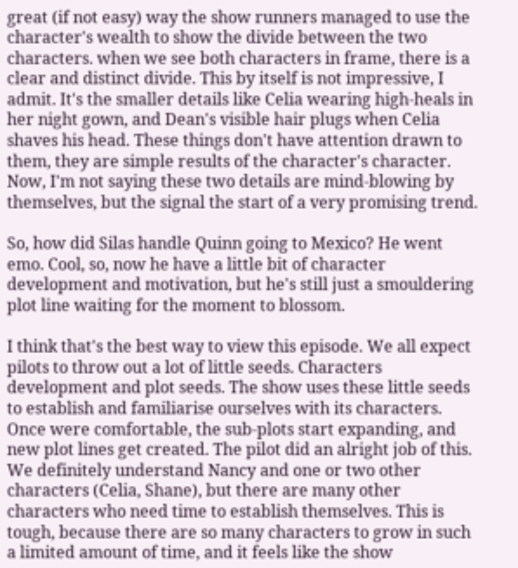great (if not easy) way the show runners managed to use the character's wealth to show the divide between the two characters. when we see both characters in frame, there is a clear and distinct divide. This by itself is not impressive, I admit. It's the smaller details like Celia wearing high-heals in her night gown, and Dean's visible hair plugs when Celia shaves his head. These things don't have attention drawn to them, they are simple results of the character's character. Now, I'm not saying these two details are mind-blowing by themselves, but the signal the start of a very promising trend.

So, how did Silas handle Quinn going to Mexico? He went emo. Cool, so, now he have a little bit of character development and motivation, but he's still just a smouldering plot line waiting for the moment to blossom.

I think that's the best way to view this episode. We all expect pilots to throw out a lot of little seeds. Characters development and plot seeds. The show uses these little seeds to establish and familiarise ourselves with its characters. Once were comfortable, the sub-plots start expanding, and new plot lines get created. The pilot did an alright job of this. We definitely understand Nancy and one or two other characters (Celia, Shane), but there are many other characters who need time to establish themselves. This is tough, because there are so many characters to grow in such a limited amount of time, and it feels like the show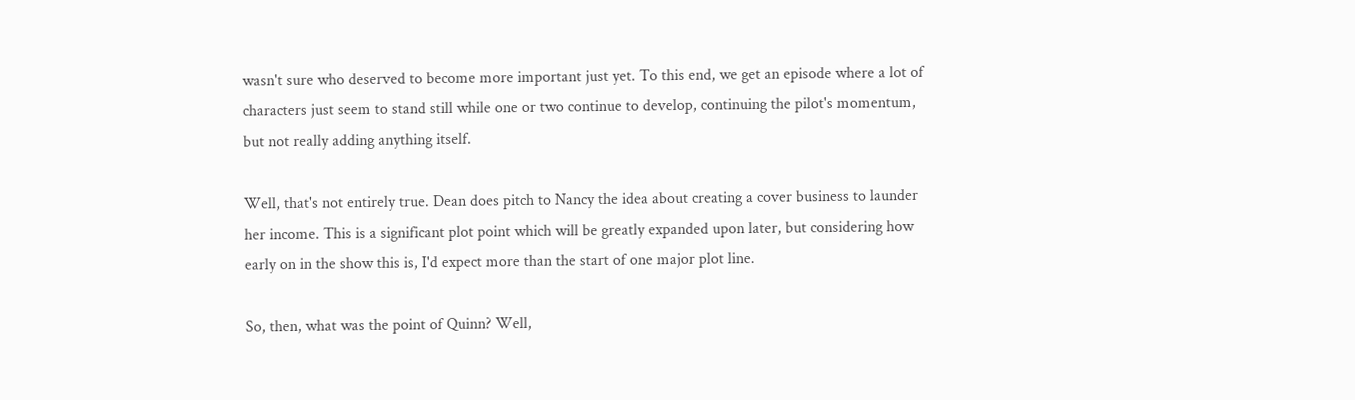wasn't sure who deserved to become more important just yet. To this end, we get an episode where a lot of characters just seem to stand still while one or two continue to develop, continuing the pilot's momentum, but not really adding anything itself.

Well, that's not entirely true. Dean does pitch to Nancy the idea about creating a cover business to launder her income. This is a significant plot point which will be greatly expanded upon later, but considering how early on in the show this is, I'd expect more than the start of one major plot line.

So, then, what was the point of Quinn? Well,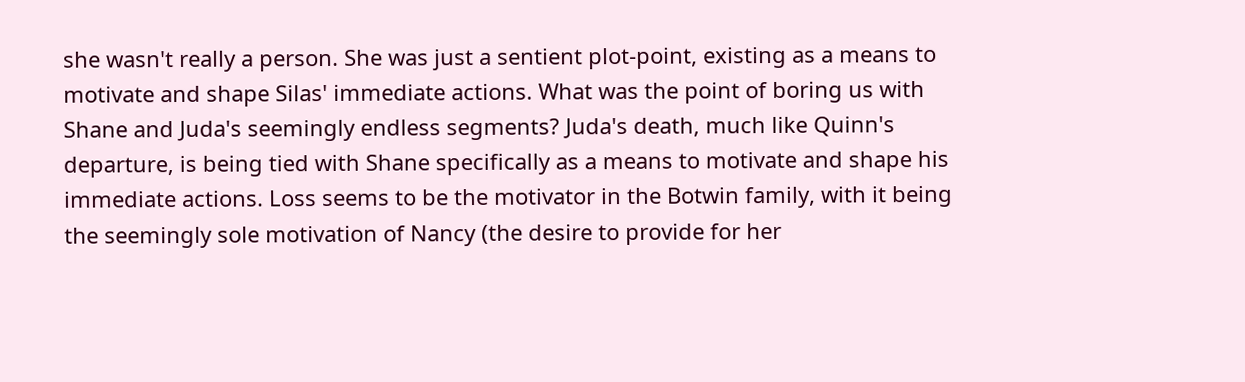she wasn't really a person. She was just a sentient plot-point, existing as a means to motivate and shape Silas' immediate actions. What was the point of boring us with Shane and Juda's seemingly endless segments? Juda's death, much like Quinn's departure, is being tied with Shane specifically as a means to motivate and shape his immediate actions. Loss seems to be the motivator in the Botwin family, with it being the seemingly sole motivation of Nancy (the desire to provide for her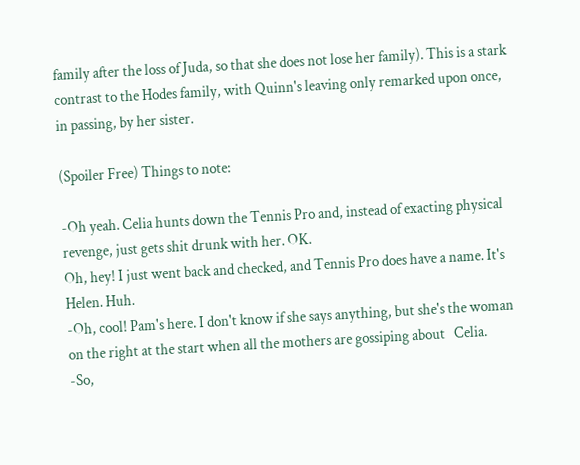family after the loss of Juda, so that she does not lose her family). This is a stark contrast to the Hodes family, with Quinn's leaving only remarked upon once, in passing, by her sister.

(Spoiler Free) Things to note:

-Oh yeah. Celia hunts down the Tennis Pro and, instead of exacting physical revenge, just gets shit drunk with her. OK.
Oh, hey! I just went back and checked, and Tennis Pro does have a name. It's Helen. Huh.
-Oh, cool! Pam's here. I don't know if she says anything, but she's the woman on the right at the start when all the mothers are gossiping about   Celia.
-So,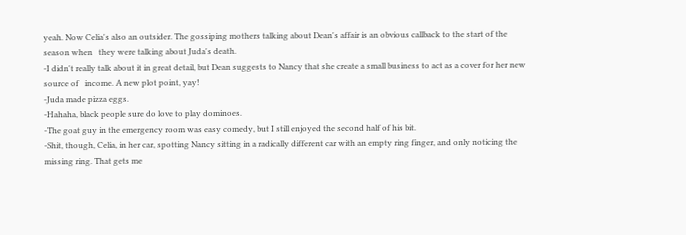yeah. Now Celia's also an outsider. The gossiping mothers talking about Dean's affair is an obvious callback to the start of the season when   they were talking about Juda's death.
-I didn't really talk about it in great detail, but Dean suggests to Nancy that she create a small business to act as a cover for her new source of   income. A new plot point, yay!
-Juda made pizza eggs.
-Hahaha, black people sure do love to play dominoes.
-The goat guy in the emergency room was easy comedy, but I still enjoyed the second half of his bit.
-Shit, though, Celia, in her car, spotting Nancy sitting in a radically different car with an empty ring finger, and only noticing the missing ring. That gets me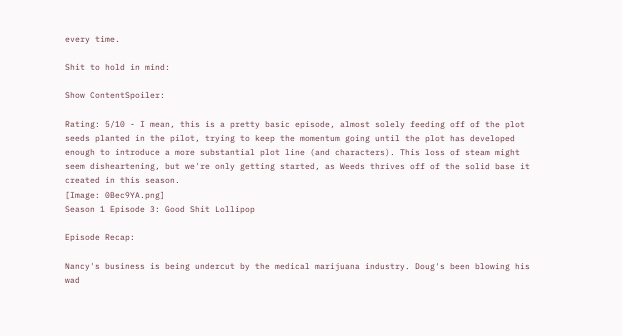every time.

Shit to hold in mind:

Show ContentSpoiler:

Rating: 5/10 - I mean, this is a pretty basic episode, almost solely feeding off of the plot seeds planted in the pilot, trying to keep the momentum going until the plot has developed enough to introduce a more substantial plot line (and characters). This loss of steam might seem disheartening, but we're only getting started, as Weeds thrives off of the solid base it created in this season.
[Image: 0Bec9YA.png]
Season 1 Episode 3: Good Shit Lollipop

Episode Recap:

Nancy's business is being undercut by the medical marijuana industry. Doug's been blowing his wad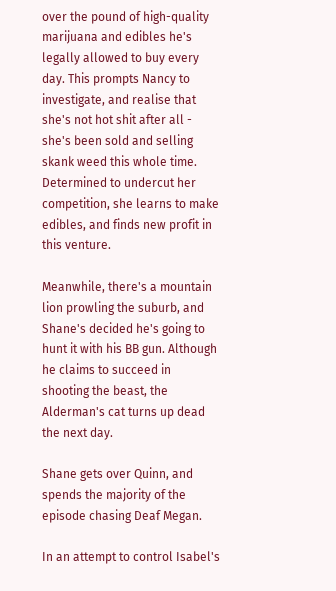over the pound of high-quality marijuana and edibles he's legally allowed to buy every day. This prompts Nancy to investigate, and realise that she's not hot shit after all - she's been sold and selling skank weed this whole time. Determined to undercut her competition, she learns to make edibles, and finds new profit in this venture.

Meanwhile, there's a mountain lion prowling the suburb, and Shane's decided he's going to hunt it with his BB gun. Although he claims to succeed in shooting the beast, the Alderman's cat turns up dead the next day.

Shane gets over Quinn, and spends the majority of the episode chasing Deaf Megan.

In an attempt to control Isabel's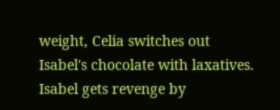weight, Celia switches out Isabel's chocolate with laxatives. Isabel gets revenge by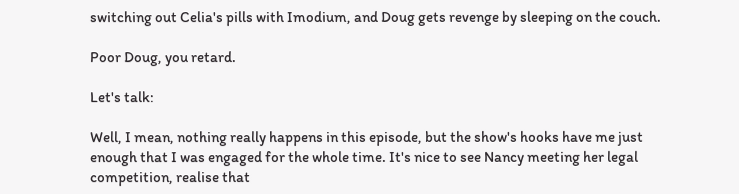switching out Celia's pills with Imodium, and Doug gets revenge by sleeping on the couch.

Poor Doug, you retard.

Let's talk:

Well, I mean, nothing really happens in this episode, but the show's hooks have me just enough that I was engaged for the whole time. It's nice to see Nancy meeting her legal competition, realise that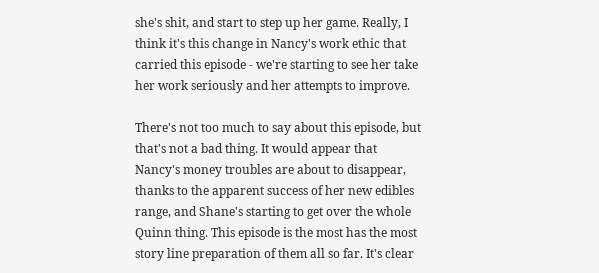she's shit, and start to step up her game. Really, I think it's this change in Nancy's work ethic that carried this episode - we're starting to see her take her work seriously and her attempts to improve.

There's not too much to say about this episode, but that's not a bad thing. It would appear that Nancy's money troubles are about to disappear, thanks to the apparent success of her new edibles range, and Shane's starting to get over the whole Quinn thing. This episode is the most has the most story line preparation of them all so far. It's clear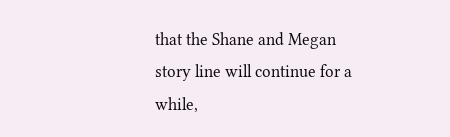that the Shane and Megan story line will continue for a while,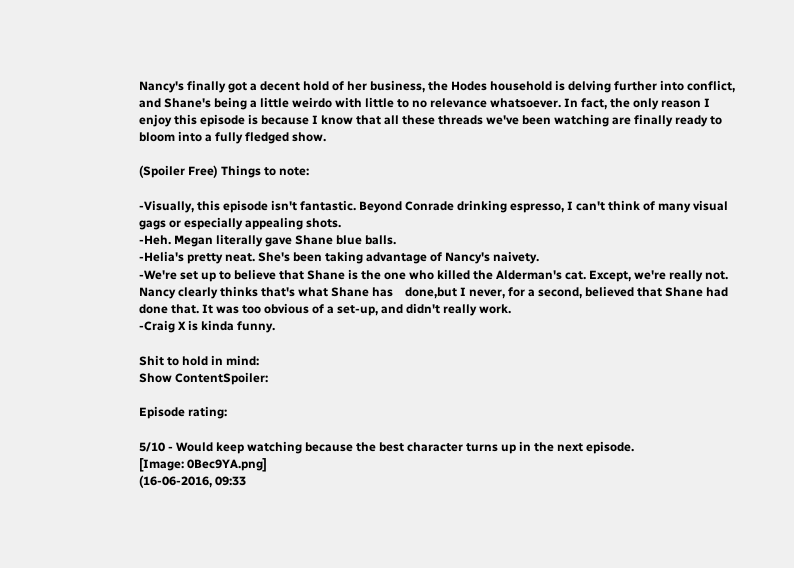Nancy's finally got a decent hold of her business, the Hodes household is delving further into conflict, and Shane's being a little weirdo with little to no relevance whatsoever. In fact, the only reason I enjoy this episode is because I know that all these threads we've been watching are finally ready to bloom into a fully fledged show.

(Spoiler Free) Things to note:

-Visually, this episode isn't fantastic. Beyond Conrade drinking espresso, I can't think of many visual gags or especially appealing shots.
-Heh. Megan literally gave Shane blue balls.
-Helia's pretty neat. She's been taking advantage of Nancy's naivety.
-We're set up to believe that Shane is the one who killed the Alderman's cat. Except, we're really not. Nancy clearly thinks that's what Shane has    done,but I never, for a second, believed that Shane had done that. It was too obvious of a set-up, and didn't really work.
-Craig X is kinda funny.

Shit to hold in mind:
Show ContentSpoiler:

Episode rating:

5/10 - Would keep watching because the best character turns up in the next episode.
[Image: 0Bec9YA.png]
(16-06-2016, 09:33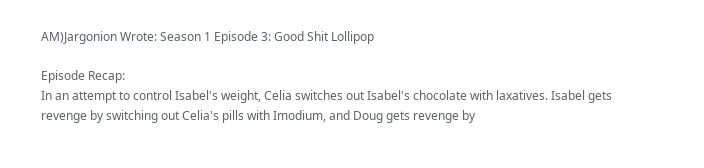AM)Jargonion Wrote: Season 1 Episode 3: Good Shit Lollipop

Episode Recap:
In an attempt to control Isabel's weight, Celia switches out Isabel's chocolate with laxatives. Isabel gets revenge by switching out Celia's pills with Imodium, and Doug gets revenge by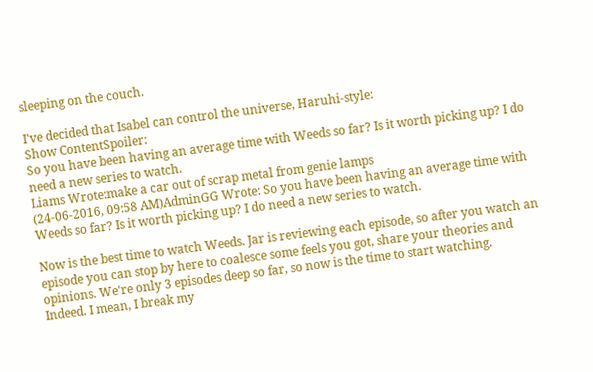sleeping on the couch.

I've decided that Isabel can control the universe, Haruhi-style:
Show ContentSpoiler:
So you have been having an average time with Weeds so far? Is it worth picking up? I do need a new series to watch.
Liams Wrote:make a car out of scrap metal from genie lamps
(24-06-2016, 09:58 AM)AdminGG Wrote: So you have been having an average time with Weeds so far? Is it worth picking up? I do need a new series to watch.

Now is the best time to watch Weeds. Jar is reviewing each episode, so after you watch an episode you can stop by here to coalesce some feels you got, share your theories and opinions. We're only 3 episodes deep so far, so now is the time to start watching.
Indeed. I mean, I break my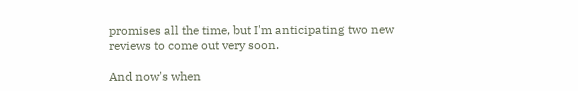promises all the time, but I'm anticipating two new reviews to come out very soon.

And now's when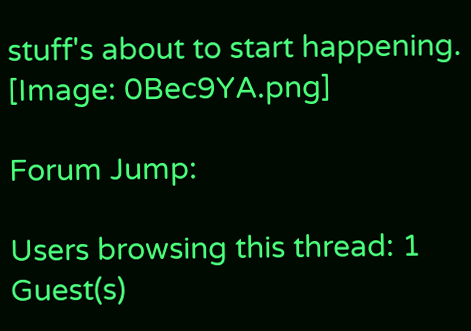stuff's about to start happening.
[Image: 0Bec9YA.png]

Forum Jump:

Users browsing this thread: 1 Guest(s)